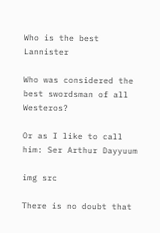Who is the best Lannister

Who was considered the best swordsman of all Westeros?

Or as I like to call him: Ser Arthur Dayyuum

img src

There is no doubt that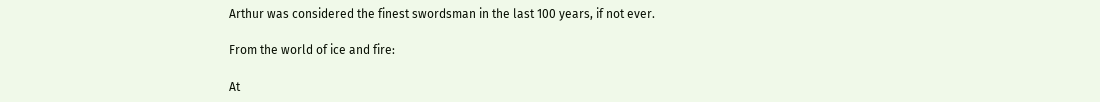Arthur was considered the finest swordsman in the last 100 years, if not ever.

From the world of ice and fire:

At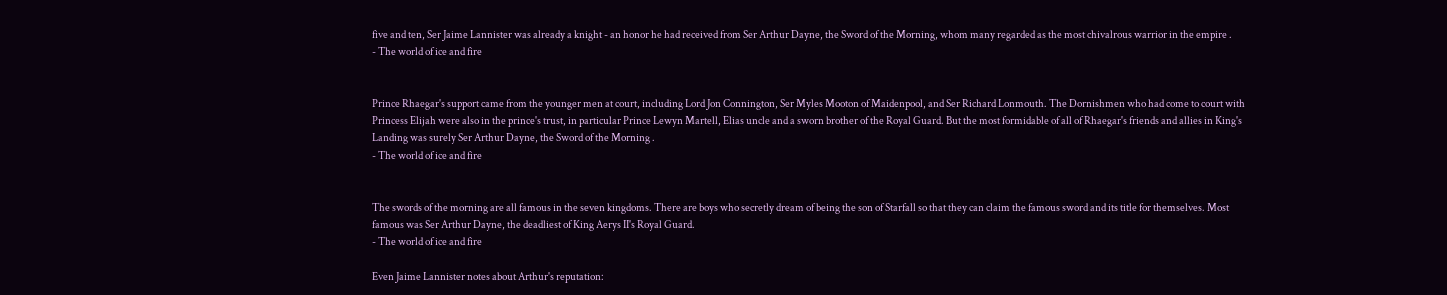five and ten, Ser Jaime Lannister was already a knight - an honor he had received from Ser Arthur Dayne, the Sword of the Morning, whom many regarded as the most chivalrous warrior in the empire .
- The world of ice and fire


Prince Rhaegar's support came from the younger men at court, including Lord Jon Connington, Ser Myles Mooton of Maidenpool, and Ser Richard Lonmouth. The Dornishmen who had come to court with Princess Elijah were also in the prince's trust, in particular Prince Lewyn Martell, Elias uncle and a sworn brother of the Royal Guard. But the most formidable of all of Rhaegar's friends and allies in King's Landing was surely Ser Arthur Dayne, the Sword of the Morning .
- The world of ice and fire


The swords of the morning are all famous in the seven kingdoms. There are boys who secretly dream of being the son of Starfall so that they can claim the famous sword and its title for themselves. Most famous was Ser Arthur Dayne, the deadliest of King Aerys II's Royal Guard.
- The world of ice and fire

Even Jaime Lannister notes about Arthur's reputation: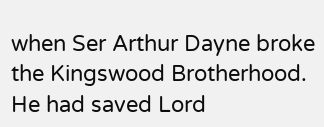when Ser Arthur Dayne broke the Kingswood Brotherhood. He had saved Lord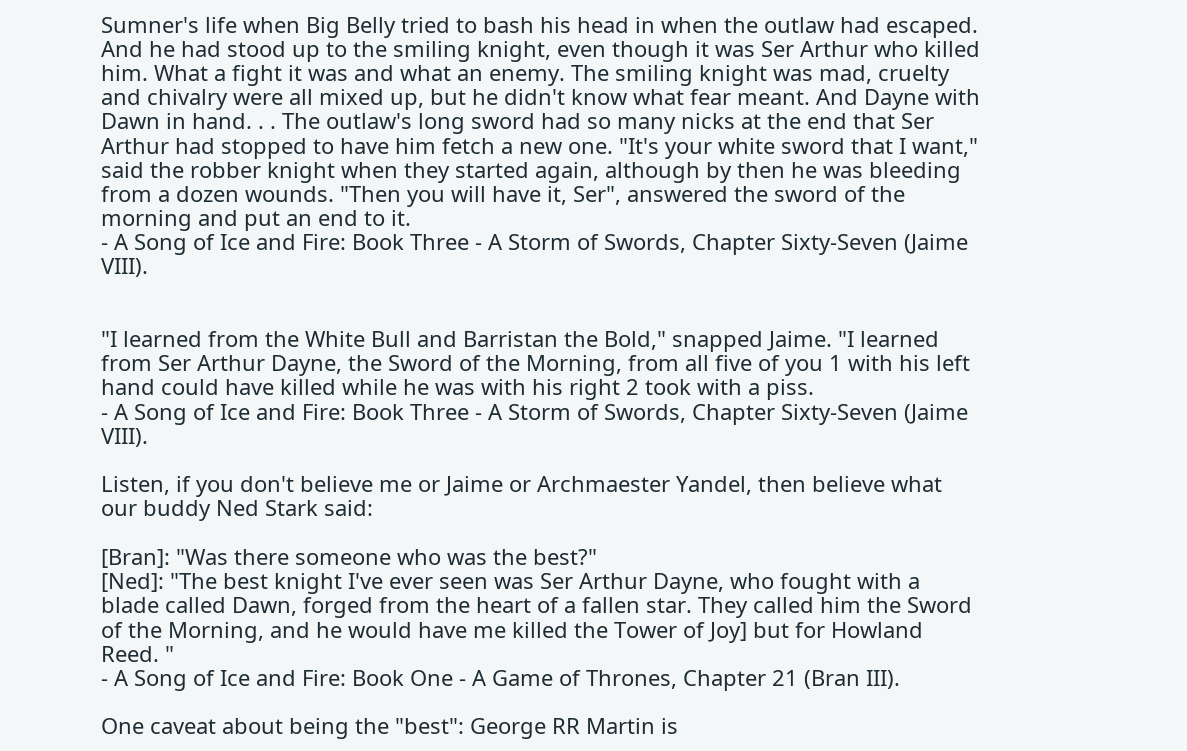Sumner's life when Big Belly tried to bash his head in when the outlaw had escaped. And he had stood up to the smiling knight, even though it was Ser Arthur who killed him. What a fight it was and what an enemy. The smiling knight was mad, cruelty and chivalry were all mixed up, but he didn't know what fear meant. And Dayne with Dawn in hand. . . The outlaw's long sword had so many nicks at the end that Ser Arthur had stopped to have him fetch a new one. "It's your white sword that I want," said the robber knight when they started again, although by then he was bleeding from a dozen wounds. "Then you will have it, Ser", answered the sword of the morning and put an end to it.
- A Song of Ice and Fire: Book Three - A Storm of Swords, Chapter Sixty-Seven (Jaime VIII).


"I learned from the White Bull and Barristan the Bold," snapped Jaime. "I learned from Ser Arthur Dayne, the Sword of the Morning, from all five of you 1 with his left hand could have killed while he was with his right 2 took with a piss.
- A Song of Ice and Fire: Book Three - A Storm of Swords, Chapter Sixty-Seven (Jaime VIII).

Listen, if you don't believe me or Jaime or Archmaester Yandel, then believe what our buddy Ned Stark said:

[Bran]: "Was there someone who was the best?"
[Ned]: "The best knight I've ever seen was Ser Arthur Dayne, who fought with a blade called Dawn, forged from the heart of a fallen star. They called him the Sword of the Morning, and he would have me killed the Tower of Joy] but for Howland Reed. "
- A Song of Ice and Fire: Book One - A Game of Thrones, Chapter 21 (Bran III).

One caveat about being the "best": George RR Martin is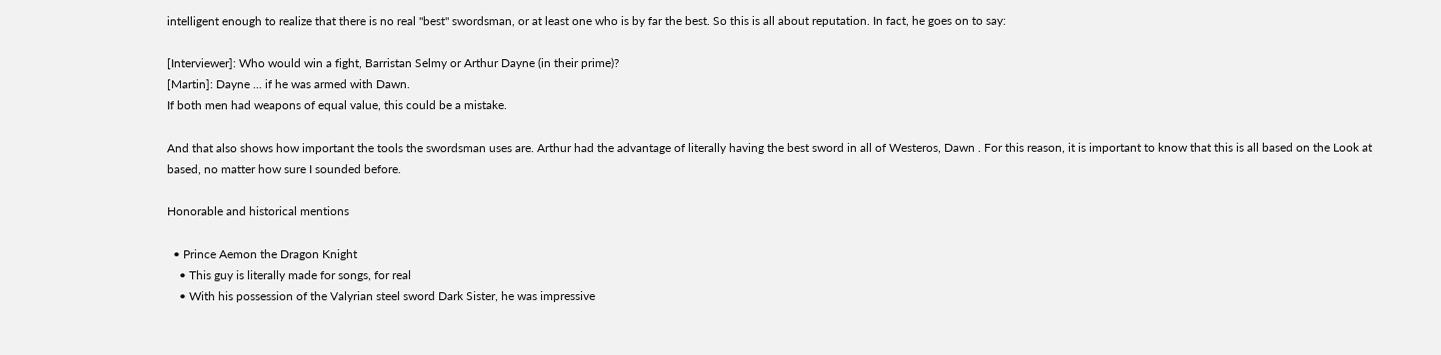intelligent enough to realize that there is no real "best" swordsman, or at least one who is by far the best. So this is all about reputation. In fact, he goes on to say:

[Interviewer]: Who would win a fight, Barristan Selmy or Arthur Dayne (in their prime)?
[Martin]: Dayne ... if he was armed with Dawn.
If both men had weapons of equal value, this could be a mistake.

And that also shows how important the tools the swordsman uses are. Arthur had the advantage of literally having the best sword in all of Westeros, Dawn . For this reason, it is important to know that this is all based on the Look at based, no matter how sure I sounded before.

Honorable and historical mentions

  • Prince Aemon the Dragon Knight
    • This guy is literally made for songs, for real
    • With his possession of the Valyrian steel sword Dark Sister, he was impressive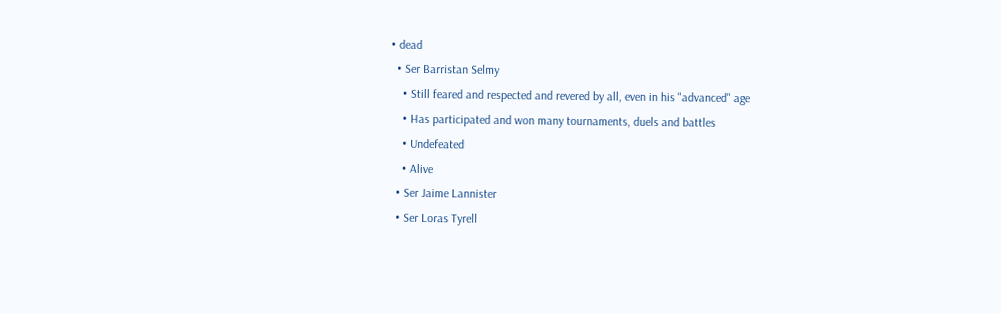• dead
  • Ser Barristan Selmy
    • Still feared and respected and revered by all, even in his "advanced" age
    • Has participated and won many tournaments, duels and battles
    • Undefeated
    • Alive
  • Ser Jaime Lannister
  • Ser Loras Tyrell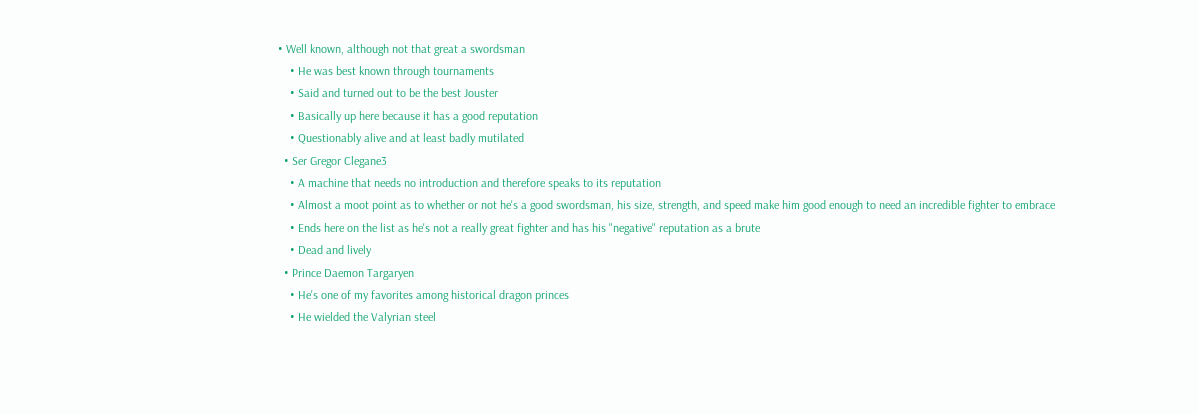• Well known, although not that great a swordsman
    • He was best known through tournaments
    • Said and turned out to be the best Jouster
    • Basically up here because it has a good reputation
    • Questionably alive and at least badly mutilated
  • Ser Gregor Clegane3
    • A machine that needs no introduction and therefore speaks to its reputation
    • Almost a moot point as to whether or not he's a good swordsman, his size, strength, and speed make him good enough to need an incredible fighter to embrace
    • Ends here on the list as he's not a really great fighter and has his "negative" reputation as a brute
    • Dead and lively
  • Prince Daemon Targaryen
    • He's one of my favorites among historical dragon princes
    • He wielded the Valyrian steel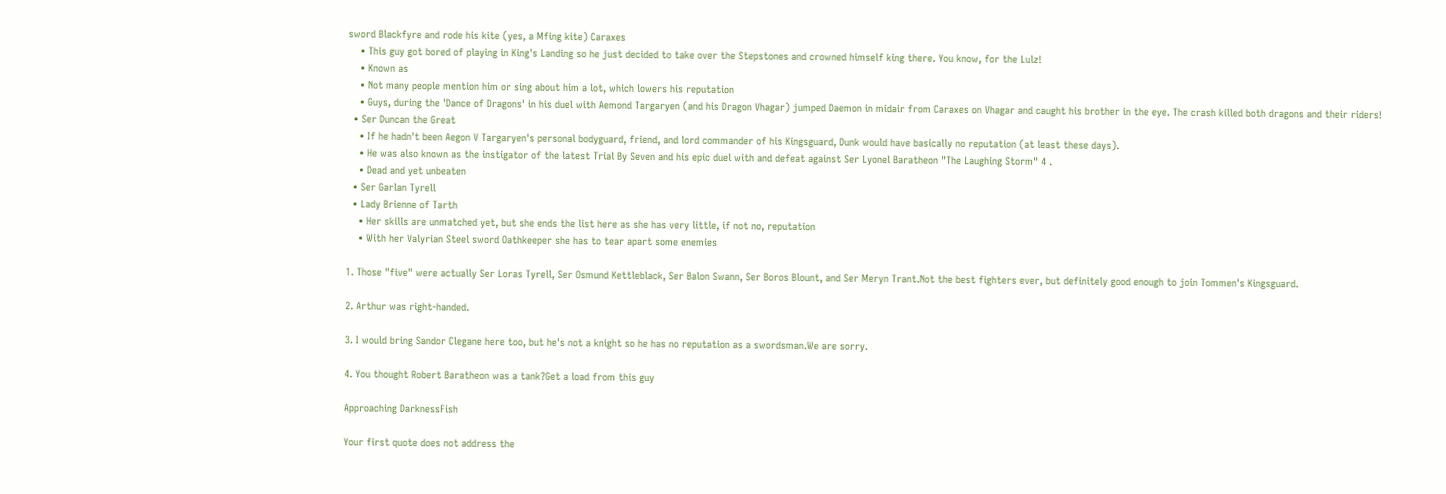sword Blackfyre and rode his kite (yes, a Mfing kite) Caraxes
    • This guy got bored of playing in King's Landing so he just decided to take over the Stepstones and crowned himself king there. You know, for the Lulz!
    • Known as
    • Not many people mention him or sing about him a lot, which lowers his reputation
    • Guys, during the 'Dance of Dragons' in his duel with Aemond Targaryen (and his Dragon Vhagar) jumped Daemon in midair from Caraxes on Vhagar and caught his brother in the eye. The crash killed both dragons and their riders!
  • Ser Duncan the Great
    • If he hadn't been Aegon V Targaryen's personal bodyguard, friend, and lord commander of his Kingsguard, Dunk would have basically no reputation (at least these days).
    • He was also known as the instigator of the latest Trial By Seven and his epic duel with and defeat against Ser Lyonel Baratheon "The Laughing Storm" 4 .
    • Dead and yet unbeaten
  • Ser Garlan Tyrell
  • Lady Brienne of Tarth
    • Her skills are unmatched yet, but she ends the list here as she has very little, if not no, reputation
    • With her Valyrian Steel sword Oathkeeper she has to tear apart some enemies

1. Those "five" were actually Ser Loras Tyrell, Ser Osmund Kettleblack, Ser Balon Swann, Ser Boros Blount, and Ser Meryn Trant.Not the best fighters ever, but definitely good enough to join Tommen's Kingsguard.

2. Arthur was right-handed.

3. I would bring Sandor Clegane here too, but he's not a knight so he has no reputation as a swordsman.We are sorry.

4. You thought Robert Baratheon was a tank?Get a load from this guy

Approaching DarknessFish

Your first quote does not address the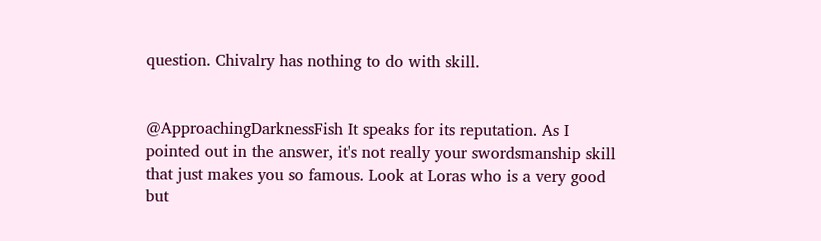question. Chivalry has nothing to do with skill.


@ApproachingDarknessFish It speaks for its reputation. As I pointed out in the answer, it's not really your swordsmanship skill that just makes you so famous. Look at Loras who is a very good but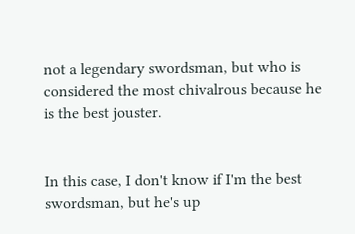not a legendary swordsman, but who is considered the most chivalrous because he is the best jouster.


In this case, I don't know if I'm the best swordsman, but he's up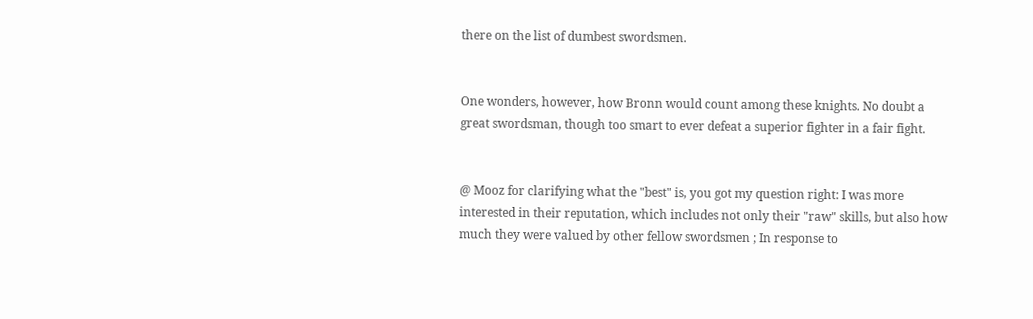there on the list of dumbest swordsmen.


One wonders, however, how Bronn would count among these knights. No doubt a great swordsman, though too smart to ever defeat a superior fighter in a fair fight.


@ Mooz for clarifying what the "best" is, you got my question right: I was more interested in their reputation, which includes not only their "raw" skills, but also how much they were valued by other fellow swordsmen ; In response to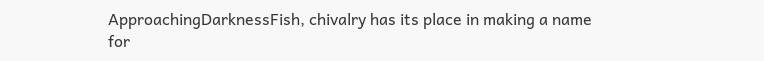ApproachingDarknessFish, chivalry has its place in making a name for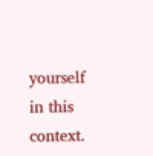yourself in this context.